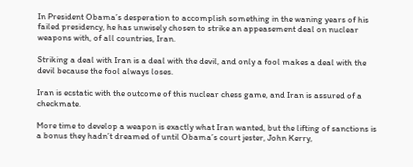In President Obama’s desperation to accomplish something in the waning years of his failed presidency, he has unwisely chosen to strike an appeasement deal on nuclear weapons with, of all countries, Iran.

Striking a deal with Iran is a deal with the devil, and only a fool makes a deal with the devil because the fool always loses.

Iran is ecstatic with the outcome of this nuclear chess game, and Iran is assured of a checkmate.

More time to develop a weapon is exactly what Iran wanted, but the lifting of sanctions is a bonus they hadn’t dreamed of until Obama’s court jester, John Kerry,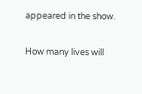appeared in the show.

How many lives will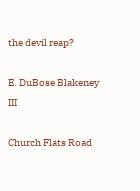the devil reap?

E. DuBose Blakeney III

Church Flats Road